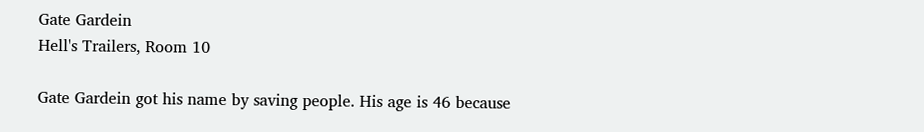Gate Gardein
Hell's Trailers, Room 10

Gate Gardein got his name by saving people. His age is 46 because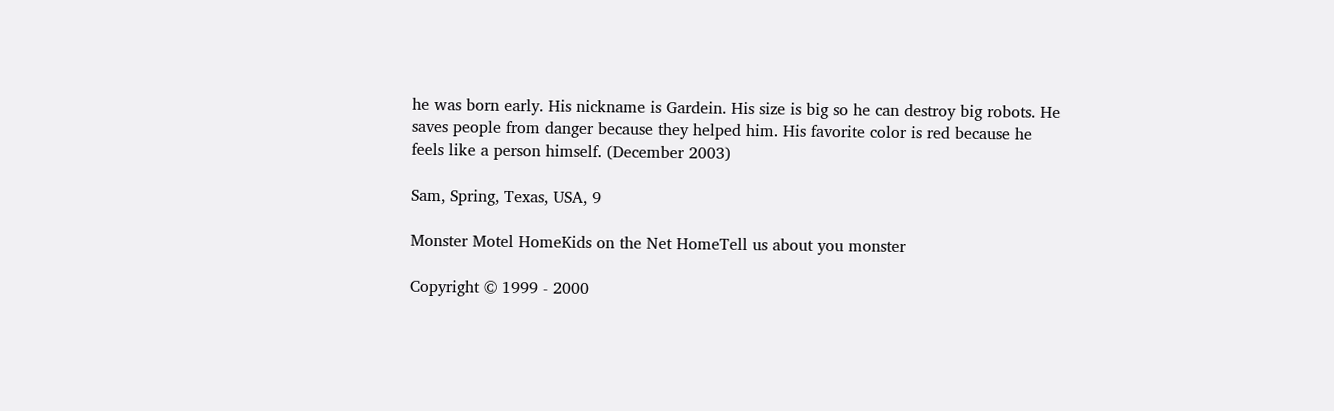he was born early. His nickname is Gardein. His size is big so he can destroy big robots. He saves people from danger because they helped him. His favorite color is red because he feels like a person himself. (December 2003)

Sam, Spring, Texas, USA, 9

Monster Motel HomeKids on the Net HomeTell us about you monster

Copyright © 1999 - 2000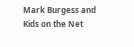Mark Burgess and Kids on the Net